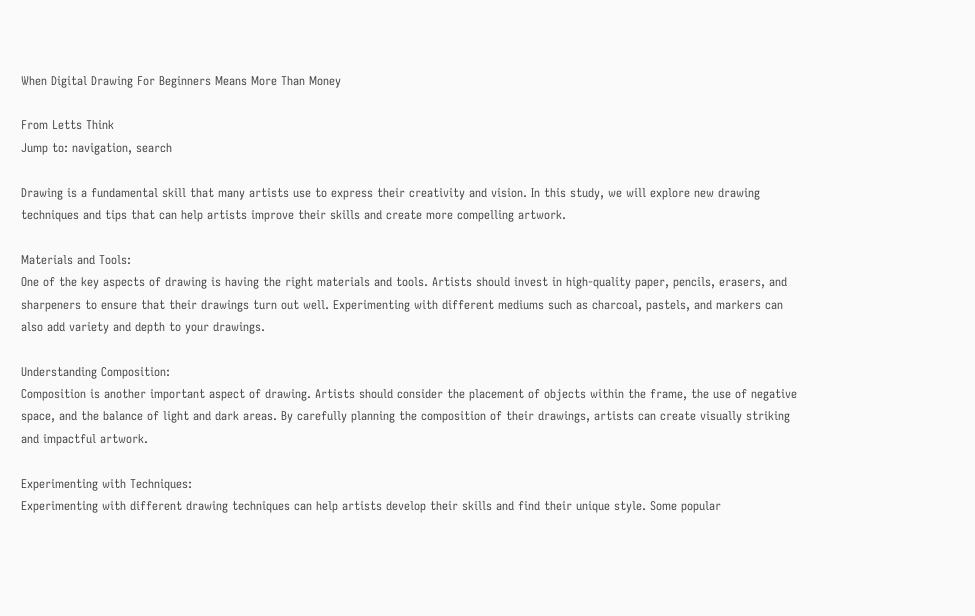When Digital Drawing For Beginners Means More Than Money

From Letts Think
Jump to: navigation, search

Drawing is a fundamental skill that many artists use to express their creativity and vision. In this study, we will explore new drawing techniques and tips that can help artists improve their skills and create more compelling artwork.

Materials and Tools:
One of the key aspects of drawing is having the right materials and tools. Artists should invest in high-quality paper, pencils, erasers, and sharpeners to ensure that their drawings turn out well. Experimenting with different mediums such as charcoal, pastels, and markers can also add variety and depth to your drawings.

Understanding Composition:
Composition is another important aspect of drawing. Artists should consider the placement of objects within the frame, the use of negative space, and the balance of light and dark areas. By carefully planning the composition of their drawings, artists can create visually striking and impactful artwork.

Experimenting with Techniques:
Experimenting with different drawing techniques can help artists develop their skills and find their unique style. Some popular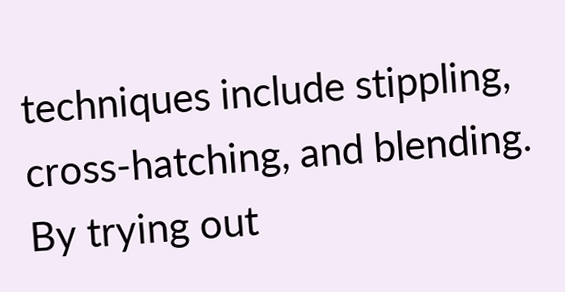techniques include stippling, cross-hatching, and blending. By trying out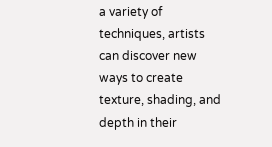a variety of techniques, artists can discover new ways to create texture, shading, and depth in their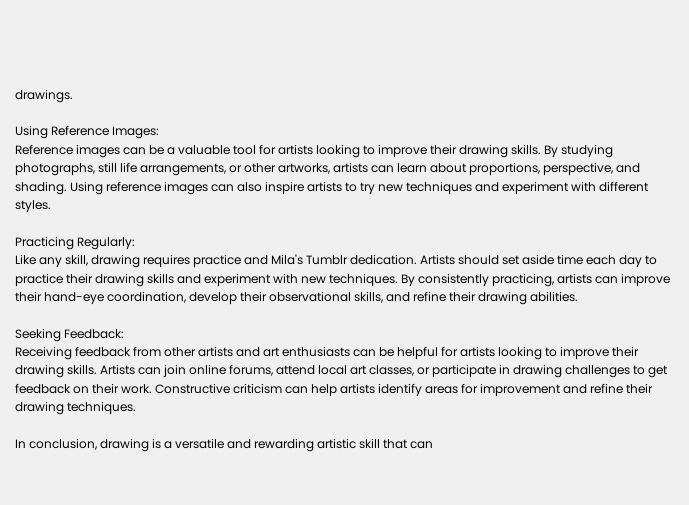drawings.

Using Reference Images:
Reference images can be a valuable tool for artists looking to improve their drawing skills. By studying photographs, still life arrangements, or other artworks, artists can learn about proportions, perspective, and shading. Using reference images can also inspire artists to try new techniques and experiment with different styles.

Practicing Regularly:
Like any skill, drawing requires practice and Mila's Tumblr dedication. Artists should set aside time each day to practice their drawing skills and experiment with new techniques. By consistently practicing, artists can improve their hand-eye coordination, develop their observational skills, and refine their drawing abilities.

Seeking Feedback:
Receiving feedback from other artists and art enthusiasts can be helpful for artists looking to improve their drawing skills. Artists can join online forums, attend local art classes, or participate in drawing challenges to get feedback on their work. Constructive criticism can help artists identify areas for improvement and refine their drawing techniques.

In conclusion, drawing is a versatile and rewarding artistic skill that can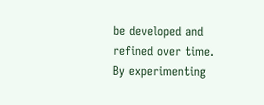be developed and refined over time. By experimenting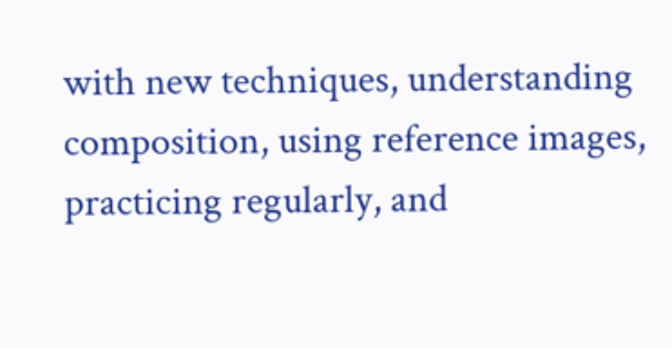with new techniques, understanding composition, using reference images, practicing regularly, and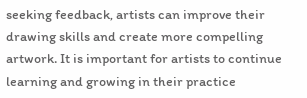seeking feedback, artists can improve their drawing skills and create more compelling artwork. It is important for artists to continue learning and growing in their practice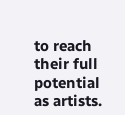to reach their full potential as artists.